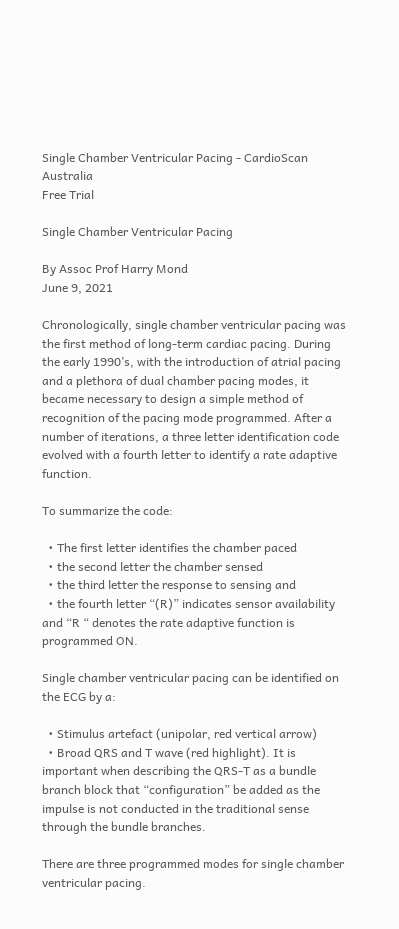Single Chamber Ventricular Pacing - CardioScan Australia
Free Trial

Single Chamber Ventricular Pacing

By Assoc Prof Harry Mond
June 9, 2021

Chronologically, single chamber ventricular pacing was the first method of long-term cardiac pacing. During the early 1990’s, with the introduction of atrial pacing and a plethora of dual chamber pacing modes, it became necessary to design a simple method of recognition of the pacing mode programmed. After a number of iterations, a three letter identification code evolved with a fourth letter to identify a rate adaptive function.

To summarize the code:

  • The first letter identifies the chamber paced
  • the second letter the chamber sensed
  • the third letter the response to sensing and
  • the fourth letter “(R)” indicates sensor availability and “R “ denotes the rate adaptive function is programmed ON.

Single chamber ventricular pacing can be identified on the ECG by a:

  • Stimulus artefact (unipolar, red vertical arrow)
  • Broad QRS and T wave (red highlight). It is important when describing the QRS-T as a bundle branch block that “configuration” be added as the impulse is not conducted in the traditional sense through the bundle branches.

There are three programmed modes for single chamber ventricular pacing.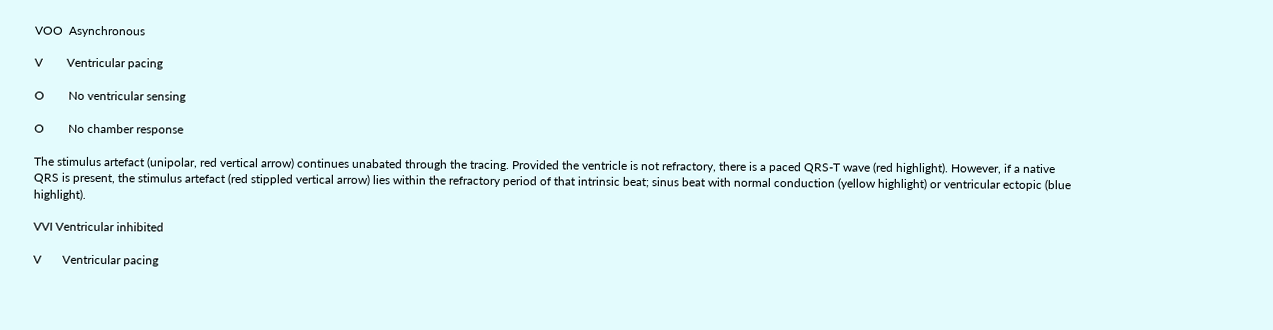VOO  Asynchronous

V        Ventricular pacing

O        No ventricular sensing

O        No chamber response

The stimulus artefact (unipolar, red vertical arrow) continues unabated through the tracing. Provided the ventricle is not refractory, there is a paced QRS-T wave (red highlight). However, if a native QRS is present, the stimulus artefact (red stippled vertical arrow) lies within the refractory period of that intrinsic beat; sinus beat with normal conduction (yellow highlight) or ventricular ectopic (blue highlight).

VVI Ventricular inhibited

V       Ventricular pacing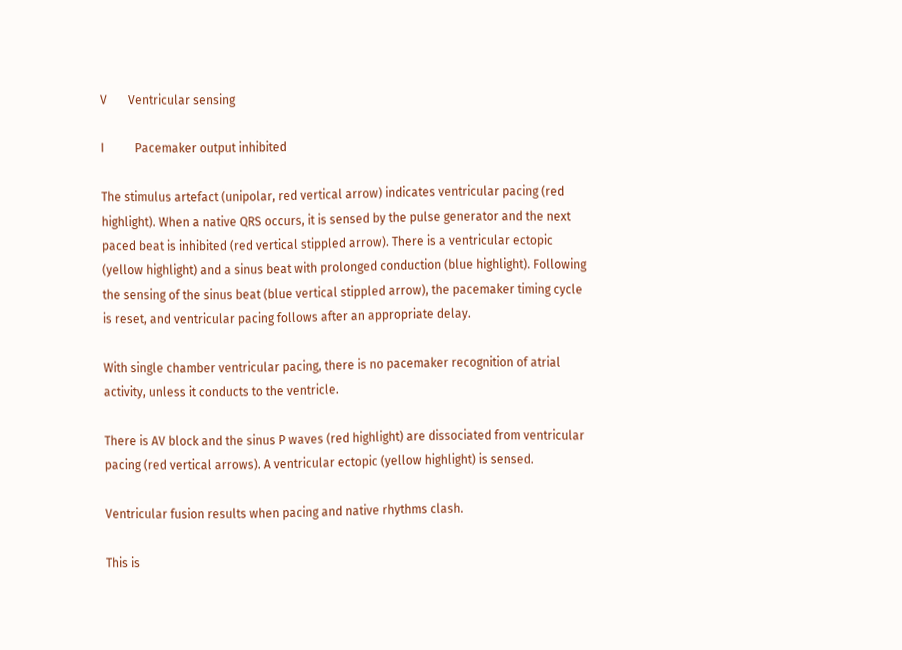V       Ventricular sensing

I          Pacemaker output inhibited

The stimulus artefact (unipolar, red vertical arrow) indicates ventricular pacing (red highlight). When a native QRS occurs, it is sensed by the pulse generator and the next paced beat is inhibited (red vertical stippled arrow). There is a ventricular ectopic (yellow highlight) and a sinus beat with prolonged conduction (blue highlight). Following the sensing of the sinus beat (blue vertical stippled arrow), the pacemaker timing cycle is reset, and ventricular pacing follows after an appropriate delay.

With single chamber ventricular pacing, there is no pacemaker recognition of atrial activity, unless it conducts to the ventricle.

There is AV block and the sinus P waves (red highlight) are dissociated from ventricular pacing (red vertical arrows). A ventricular ectopic (yellow highlight) is sensed.

Ventricular fusion results when pacing and native rhythms clash.

This is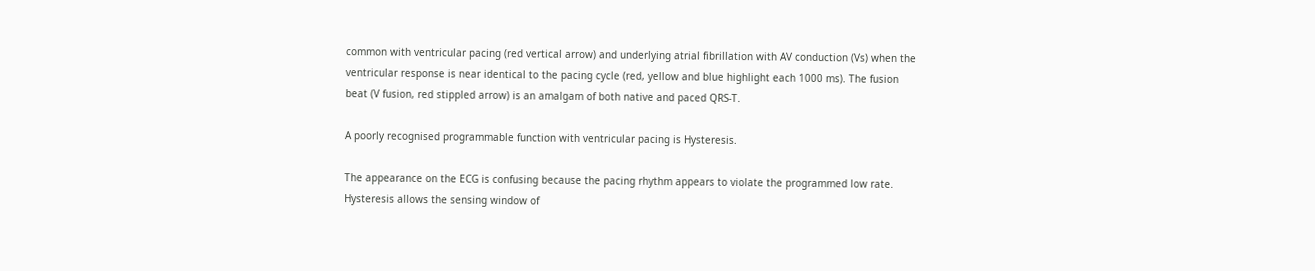common with ventricular pacing (red vertical arrow) and underlying atrial fibrillation with AV conduction (Vs) when the ventricular response is near identical to the pacing cycle (red, yellow and blue highlight each 1000 ms). The fusion beat (V fusion, red stippled arrow) is an amalgam of both native and paced QRS-T.

A poorly recognised programmable function with ventricular pacing is Hysteresis.

The appearance on the ECG is confusing because the pacing rhythm appears to violate the programmed low rate. Hysteresis allows the sensing window of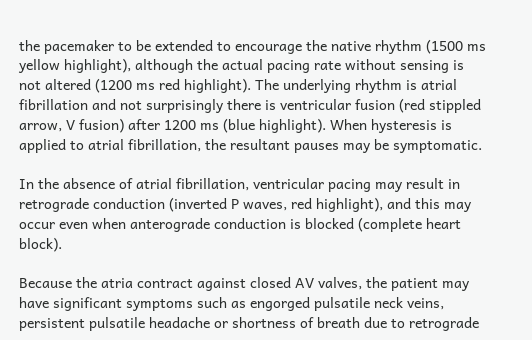the pacemaker to be extended to encourage the native rhythm (1500 ms yellow highlight), although the actual pacing rate without sensing is not altered (1200 ms red highlight). The underlying rhythm is atrial fibrillation and not surprisingly there is ventricular fusion (red stippled arrow, V fusion) after 1200 ms (blue highlight). When hysteresis is applied to atrial fibrillation, the resultant pauses may be symptomatic.

In the absence of atrial fibrillation, ventricular pacing may result in retrograde conduction (inverted P waves, red highlight), and this may occur even when anterograde conduction is blocked (complete heart block).

Because the atria contract against closed AV valves, the patient may have significant symptoms such as engorged pulsatile neck veins, persistent pulsatile headache or shortness of breath due to retrograde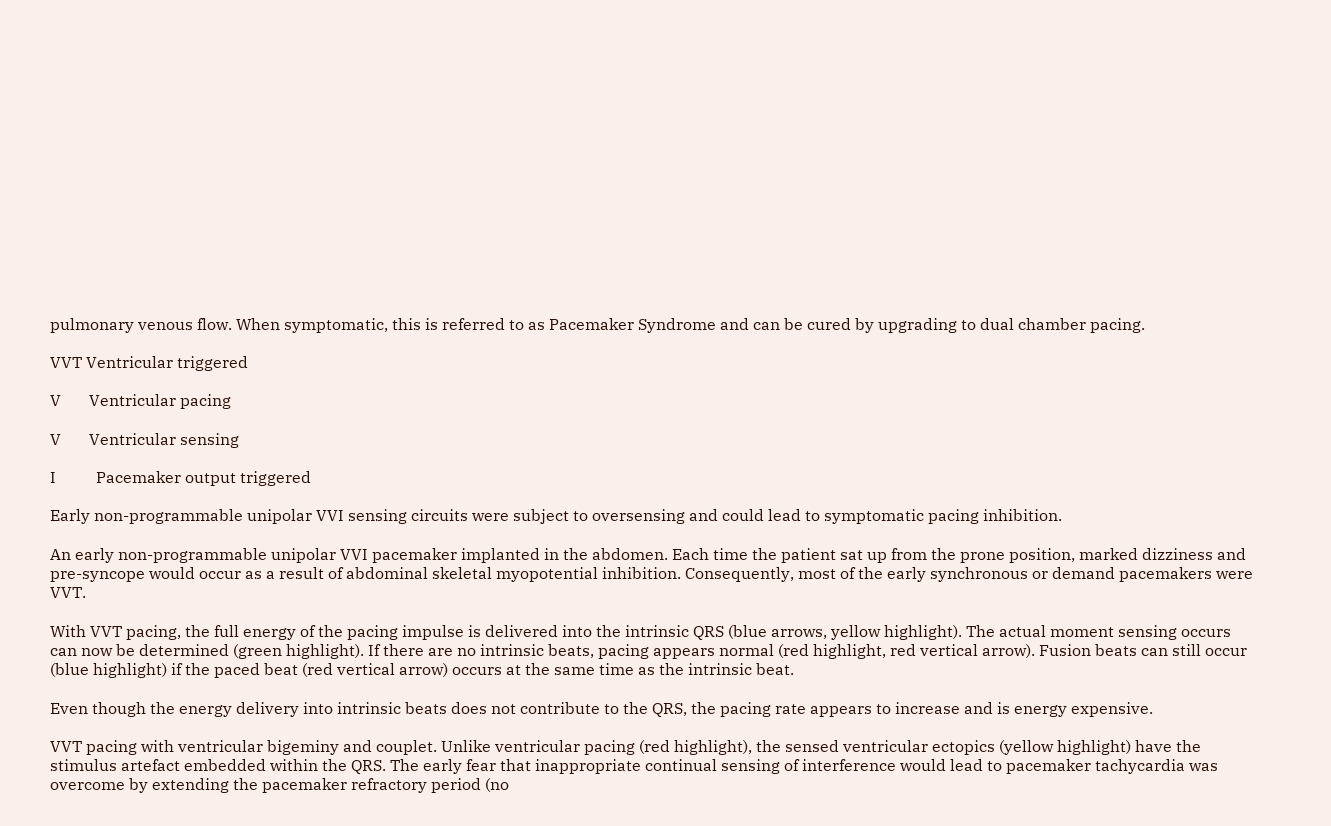pulmonary venous flow. When symptomatic, this is referred to as Pacemaker Syndrome and can be cured by upgrading to dual chamber pacing.

VVT Ventricular triggered

V       Ventricular pacing

V       Ventricular sensing

I          Pacemaker output triggered

Early non-programmable unipolar VVI sensing circuits were subject to oversensing and could lead to symptomatic pacing inhibition.

An early non-programmable unipolar VVI pacemaker implanted in the abdomen. Each time the patient sat up from the prone position, marked dizziness and pre-syncope would occur as a result of abdominal skeletal myopotential inhibition. Consequently, most of the early synchronous or demand pacemakers were VVT.

With VVT pacing, the full energy of the pacing impulse is delivered into the intrinsic QRS (blue arrows, yellow highlight). The actual moment sensing occurs can now be determined (green highlight). If there are no intrinsic beats, pacing appears normal (red highlight, red vertical arrow). Fusion beats can still occur (blue highlight) if the paced beat (red vertical arrow) occurs at the same time as the intrinsic beat.

Even though the energy delivery into intrinsic beats does not contribute to the QRS, the pacing rate appears to increase and is energy expensive.

VVT pacing with ventricular bigeminy and couplet. Unlike ventricular pacing (red highlight), the sensed ventricular ectopics (yellow highlight) have the stimulus artefact embedded within the QRS. The early fear that inappropriate continual sensing of interference would lead to pacemaker tachycardia was overcome by extending the pacemaker refractory period (no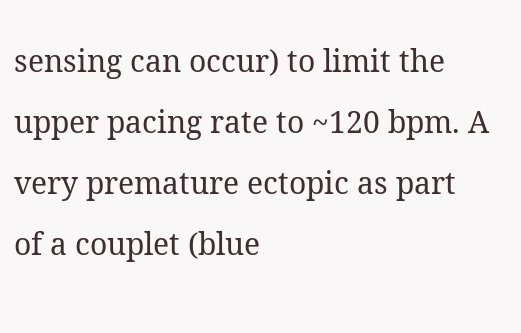sensing can occur) to limit the upper pacing rate to ~120 bpm. A very premature ectopic as part of a couplet (blue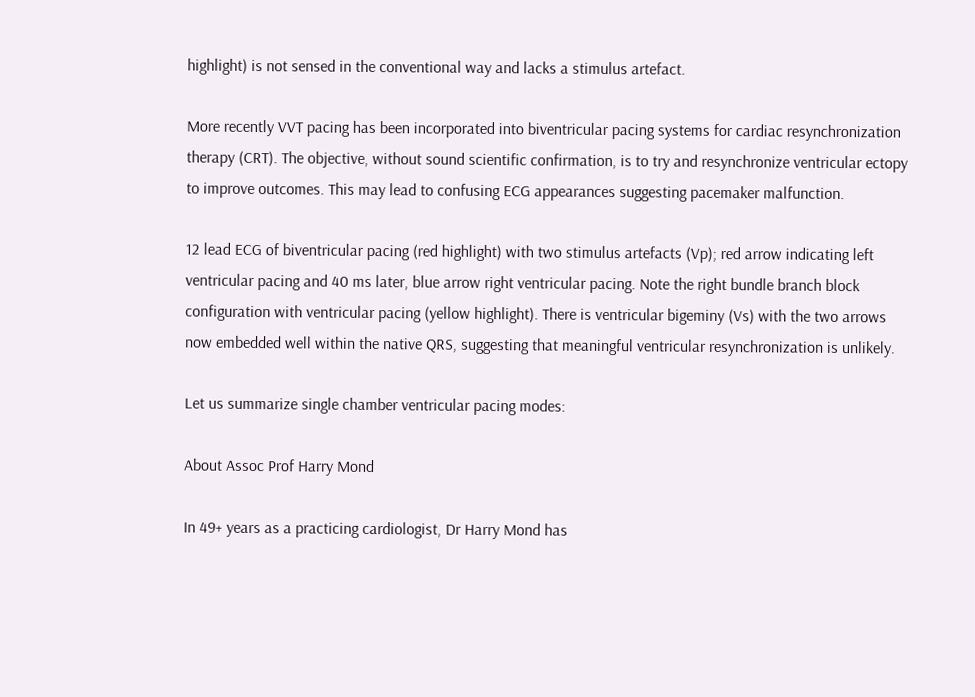highlight) is not sensed in the conventional way and lacks a stimulus artefact.

More recently VVT pacing has been incorporated into biventricular pacing systems for cardiac resynchronization therapy (CRT). The objective, without sound scientific confirmation, is to try and resynchronize ventricular ectopy to improve outcomes. This may lead to confusing ECG appearances suggesting pacemaker malfunction.

12 lead ECG of biventricular pacing (red highlight) with two stimulus artefacts (Vp); red arrow indicating left ventricular pacing and 40 ms later, blue arrow right ventricular pacing. Note the right bundle branch block configuration with ventricular pacing (yellow highlight). There is ventricular bigeminy (Vs) with the two arrows now embedded well within the native QRS, suggesting that meaningful ventricular resynchronization is unlikely.

Let us summarize single chamber ventricular pacing modes:

About Assoc Prof Harry Mond

In 49+ years as a practicing cardiologist, Dr Harry Mond has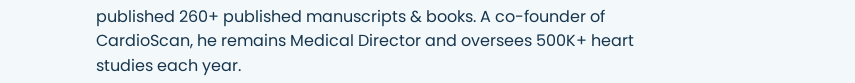published 260+ published manuscripts & books. A co-founder of CardioScan, he remains Medical Director and oversees 500K+ heart studies each year.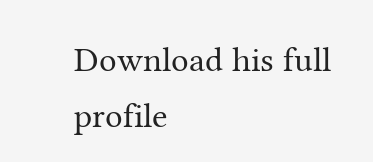Download his full profile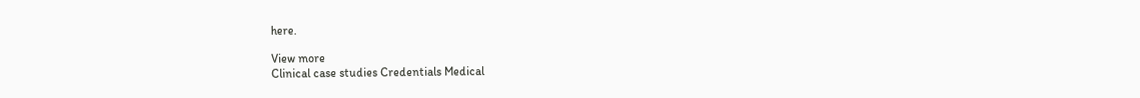here.

View more
Clinical case studies Credentials Medical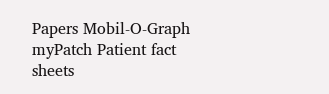Papers Mobil-O-Graph myPatch Patient fact sheets